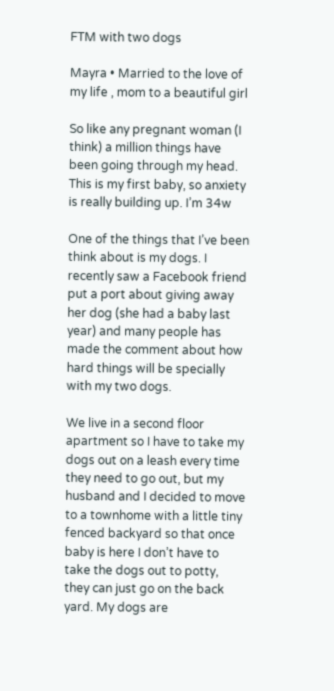FTM with two dogs

Mayra • Married to the love of my life , mom to a beautiful girl

So like any pregnant woman (I think) a million things have been going through my head. This is my first baby, so anxiety is really building up. I’m 34w

One of the things that I’ve been think about is my dogs. I recently saw a Facebook friend put a port about giving away her dog (she had a baby last year) and many people has made the comment about how hard things will be specially with my two dogs.

We live in a second floor apartment so I have to take my dogs out on a leash every time they need to go out, but my husband and I decided to move to a townhome with a little tiny fenced backyard so that once baby is here I don’t have to take the dogs out to potty, they can just go on the back yard. My dogs are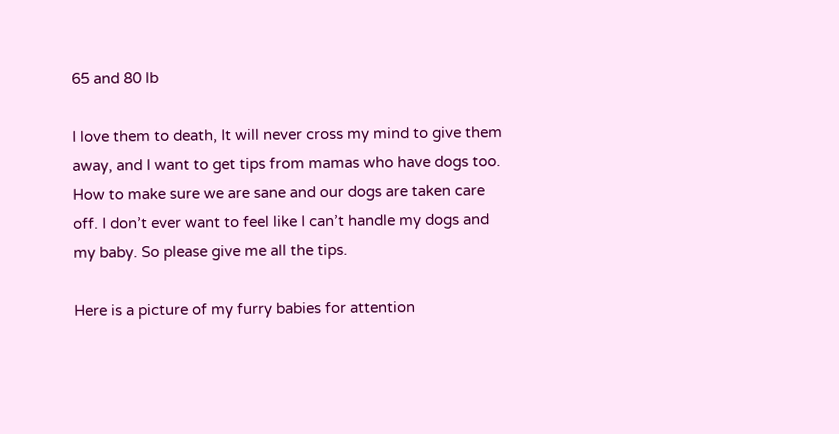65 and 80 lb

I love them to death, It will never cross my mind to give them away, and I want to get tips from mamas who have dogs too. How to make sure we are sane and our dogs are taken care off. I don’t ever want to feel like I can’t handle my dogs and my baby. So please give me all the tips.

Here is a picture of my furry babies for attention